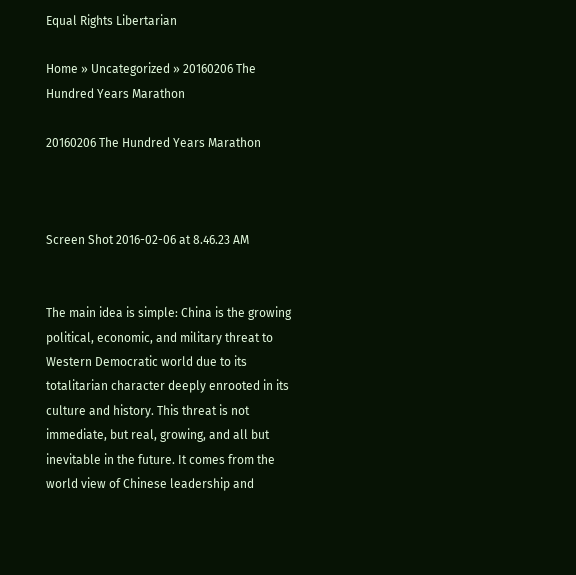Equal Rights Libertarian

Home » Uncategorized » 20160206 The Hundred Years Marathon

20160206 The Hundred Years Marathon



Screen Shot 2016-02-06 at 8.46.23 AM


The main idea is simple: China is the growing political, economic, and military threat to Western Democratic world due to its totalitarian character deeply enrooted in its culture and history. This threat is not immediate, but real, growing, and all but inevitable in the future. It comes from the world view of Chinese leadership and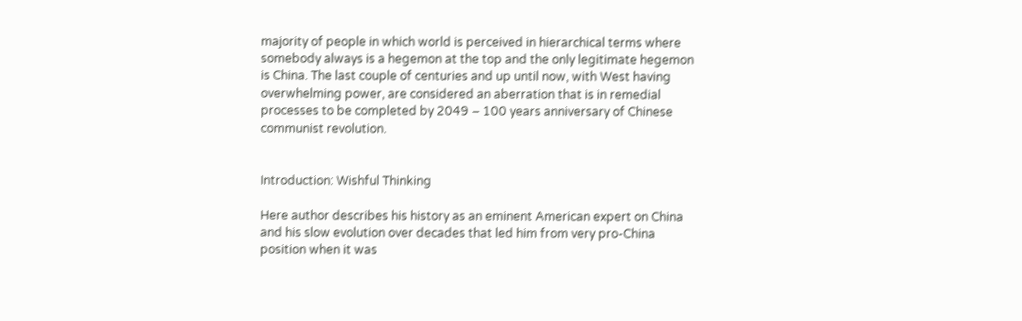majority of people in which world is perceived in hierarchical terms where somebody always is a hegemon at the top and the only legitimate hegemon is China. The last couple of centuries and up until now, with West having overwhelming power, are considered an aberration that is in remedial processes to be completed by 2049 – 100 years anniversary of Chinese communist revolution.


Introduction: Wishful Thinking

Here author describes his history as an eminent American expert on China and his slow evolution over decades that led him from very pro-China position when it was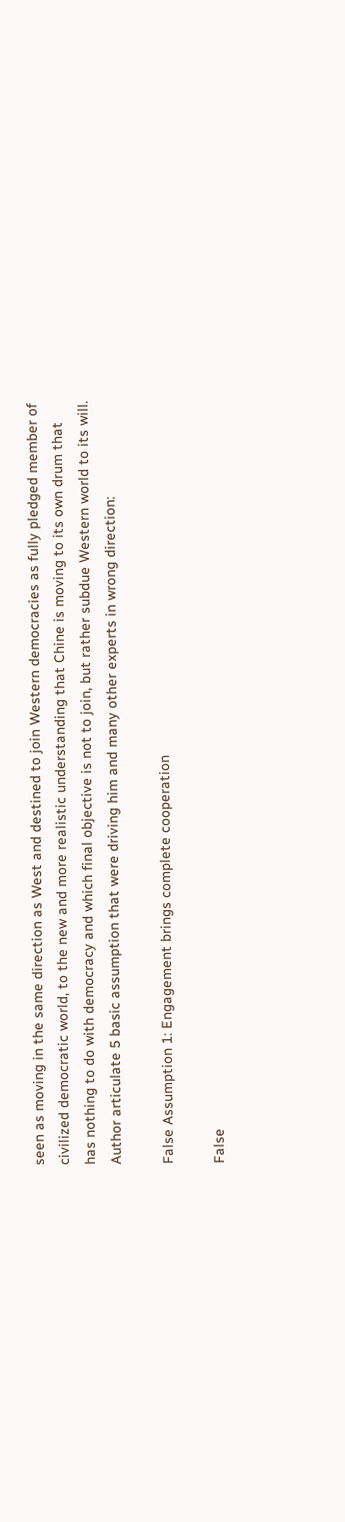seen as moving in the same direction as West and destined to join Western democracies as fully pledged member of civilized democratic world, to the new and more realistic understanding that Chine is moving to its own drum that has nothing to do with democracy and which final objective is not to join, but rather subdue Western world to its will. Author articulate 5 basic assumption that were driving him and many other experts in wrong direction:

False Assumption 1: Engagement brings complete cooperation

False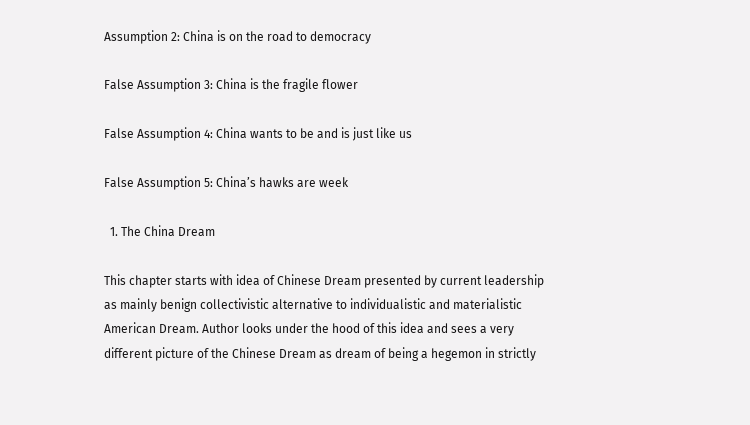Assumption 2: China is on the road to democracy

False Assumption 3: China is the fragile flower

False Assumption 4: China wants to be and is just like us

False Assumption 5: China’s hawks are week

  1. The China Dream

This chapter starts with idea of Chinese Dream presented by current leadership as mainly benign collectivistic alternative to individualistic and materialistic American Dream. Author looks under the hood of this idea and sees a very different picture of the Chinese Dream as dream of being a hegemon in strictly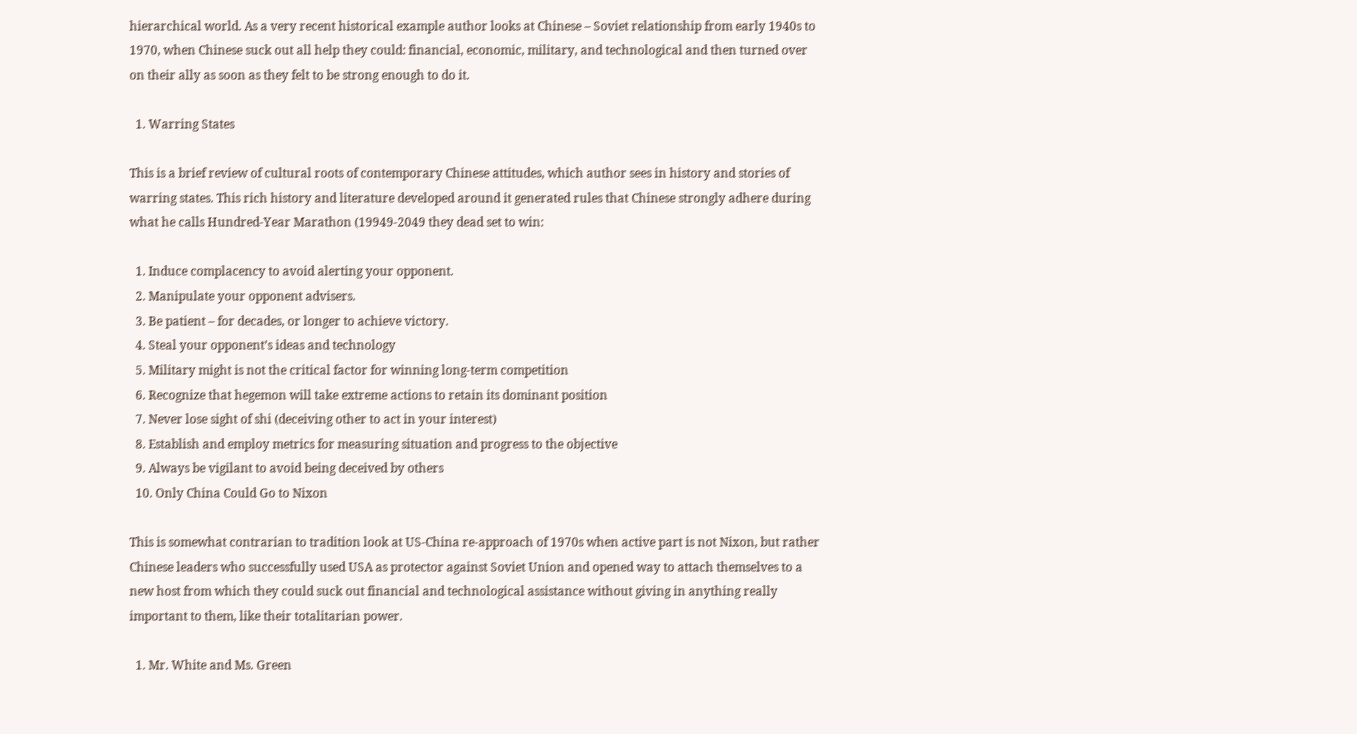hierarchical world. As a very recent historical example author looks at Chinese – Soviet relationship from early 1940s to 1970, when Chinese suck out all help they could: financial, economic, military, and technological and then turned over on their ally as soon as they felt to be strong enough to do it.

  1. Warring States

This is a brief review of cultural roots of contemporary Chinese attitudes, which author sees in history and stories of warring states. This rich history and literature developed around it generated rules that Chinese strongly adhere during what he calls Hundred-Year Marathon (19949-2049 they dead set to win:

  1. Induce complacency to avoid alerting your opponent.
  2. Manipulate your opponent advisers.
  3. Be patient – for decades, or longer to achieve victory.
  4. Steal your opponent’s ideas and technology
  5. Military might is not the critical factor for winning long-term competition
  6. Recognize that hegemon will take extreme actions to retain its dominant position
  7. Never lose sight of shi (deceiving other to act in your interest)
  8. Establish and employ metrics for measuring situation and progress to the objective
  9. Always be vigilant to avoid being deceived by others
  10. Only China Could Go to Nixon

This is somewhat contrarian to tradition look at US-China re-approach of 1970s when active part is not Nixon, but rather Chinese leaders who successfully used USA as protector against Soviet Union and opened way to attach themselves to a new host from which they could suck out financial and technological assistance without giving in anything really important to them, like their totalitarian power.

  1. Mr. White and Ms. Green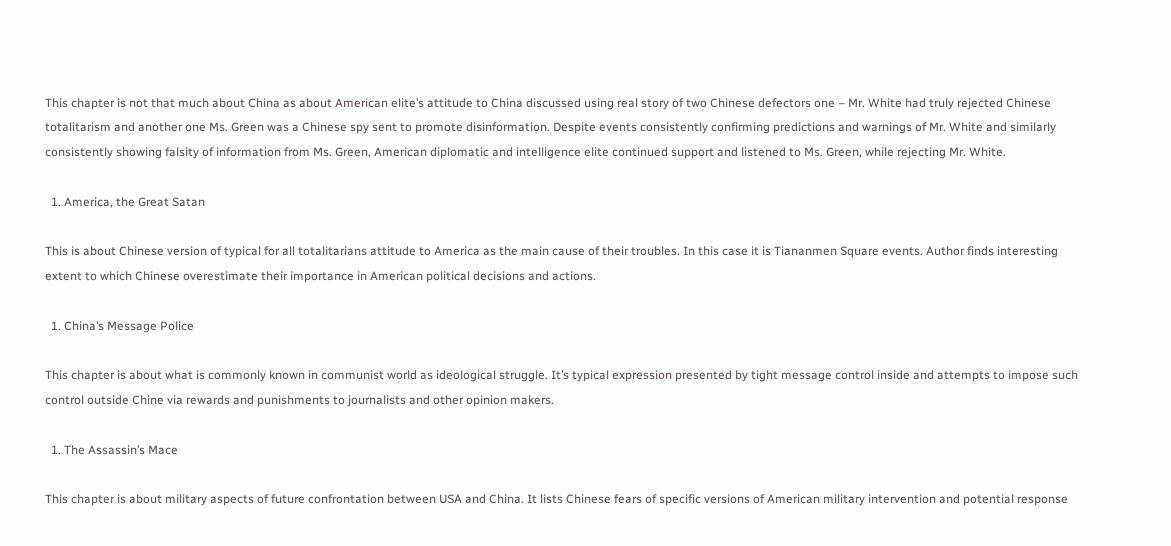This chapter is not that much about China as about American elite’s attitude to China discussed using real story of two Chinese defectors one – Mr. White had truly rejected Chinese totalitarism and another one Ms. Green was a Chinese spy sent to promote disinformation. Despite events consistently confirming predictions and warnings of Mr. White and similarly consistently showing falsity of information from Ms. Green, American diplomatic and intelligence elite continued support and listened to Ms. Green, while rejecting Mr. White.

  1. America, the Great Satan

This is about Chinese version of typical for all totalitarians attitude to America as the main cause of their troubles. In this case it is Tiananmen Square events. Author finds interesting extent to which Chinese overestimate their importance in American political decisions and actions.

  1. China’s Message Police

This chapter is about what is commonly known in communist world as ideological struggle. It’s typical expression presented by tight message control inside and attempts to impose such control outside Chine via rewards and punishments to journalists and other opinion makers.

  1. The Assassin’s Mace

This chapter is about military aspects of future confrontation between USA and China. It lists Chinese fears of specific versions of American military intervention and potential response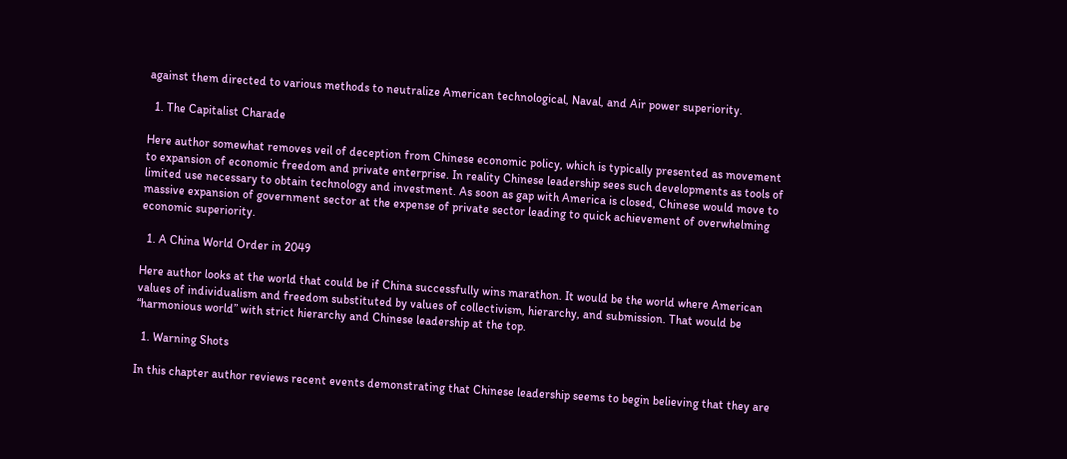against them directed to various methods to neutralize American technological, Naval, and Air power superiority.

  1. The Capitalist Charade

Here author somewhat removes veil of deception from Chinese economic policy, which is typically presented as movement to expansion of economic freedom and private enterprise. In reality Chinese leadership sees such developments as tools of limited use necessary to obtain technology and investment. As soon as gap with America is closed, Chinese would move to massive expansion of government sector at the expense of private sector leading to quick achievement of overwhelming economic superiority.

  1. A China World Order in 2049

Here author looks at the world that could be if China successfully wins marathon. It would be the world where American values of individualism and freedom substituted by values of collectivism, hierarchy, and submission. That would be “harmonious world” with strict hierarchy and Chinese leadership at the top.

  1. Warning Shots

In this chapter author reviews recent events demonstrating that Chinese leadership seems to begin believing that they are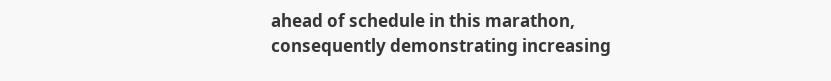ahead of schedule in this marathon, consequently demonstrating increasing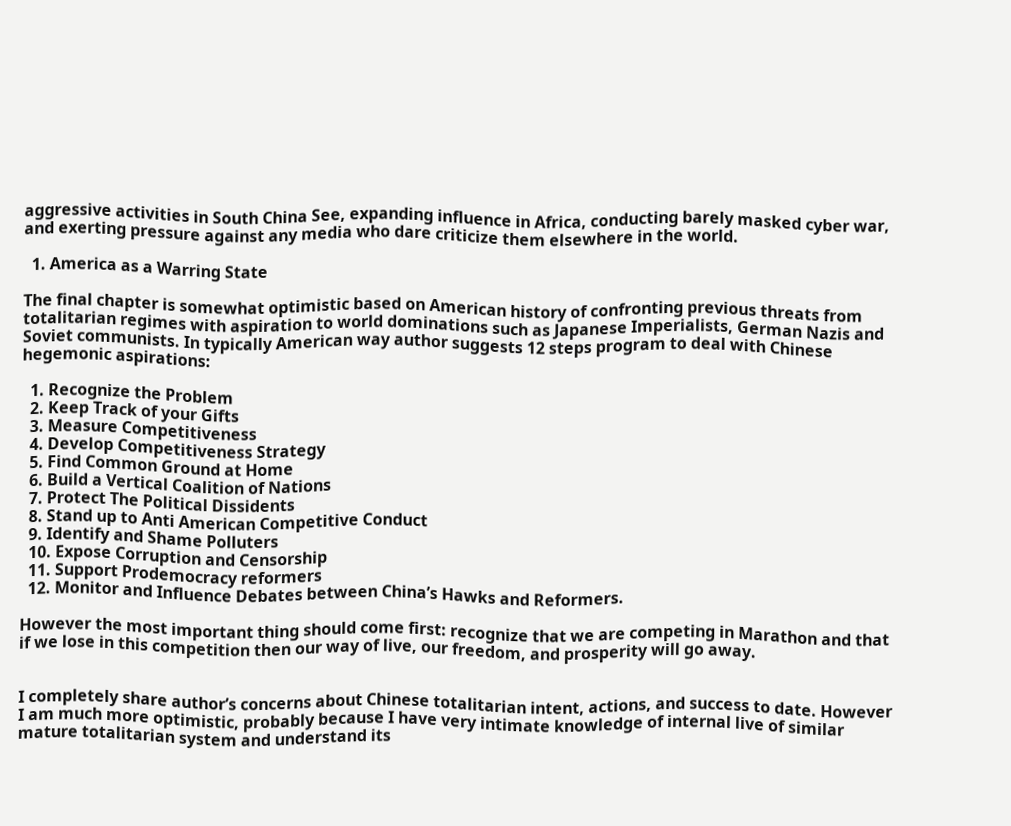aggressive activities in South China See, expanding influence in Africa, conducting barely masked cyber war, and exerting pressure against any media who dare criticize them elsewhere in the world.

  1. America as a Warring State

The final chapter is somewhat optimistic based on American history of confronting previous threats from totalitarian regimes with aspiration to world dominations such as Japanese Imperialists, German Nazis and Soviet communists. In typically American way author suggests 12 steps program to deal with Chinese hegemonic aspirations:

  1. Recognize the Problem
  2. Keep Track of your Gifts
  3. Measure Competitiveness
  4. Develop Competitiveness Strategy
  5. Find Common Ground at Home
  6. Build a Vertical Coalition of Nations
  7. Protect The Political Dissidents
  8. Stand up to Anti American Competitive Conduct
  9. Identify and Shame Polluters
  10. Expose Corruption and Censorship
  11. Support Prodemocracy reformers
  12. Monitor and Influence Debates between China’s Hawks and Reformers.

However the most important thing should come first: recognize that we are competing in Marathon and that if we lose in this competition then our way of live, our freedom, and prosperity will go away.


I completely share author’s concerns about Chinese totalitarian intent, actions, and success to date. However I am much more optimistic, probably because I have very intimate knowledge of internal live of similar mature totalitarian system and understand its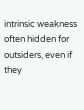intrinsic weakness often hidden for outsiders, even if they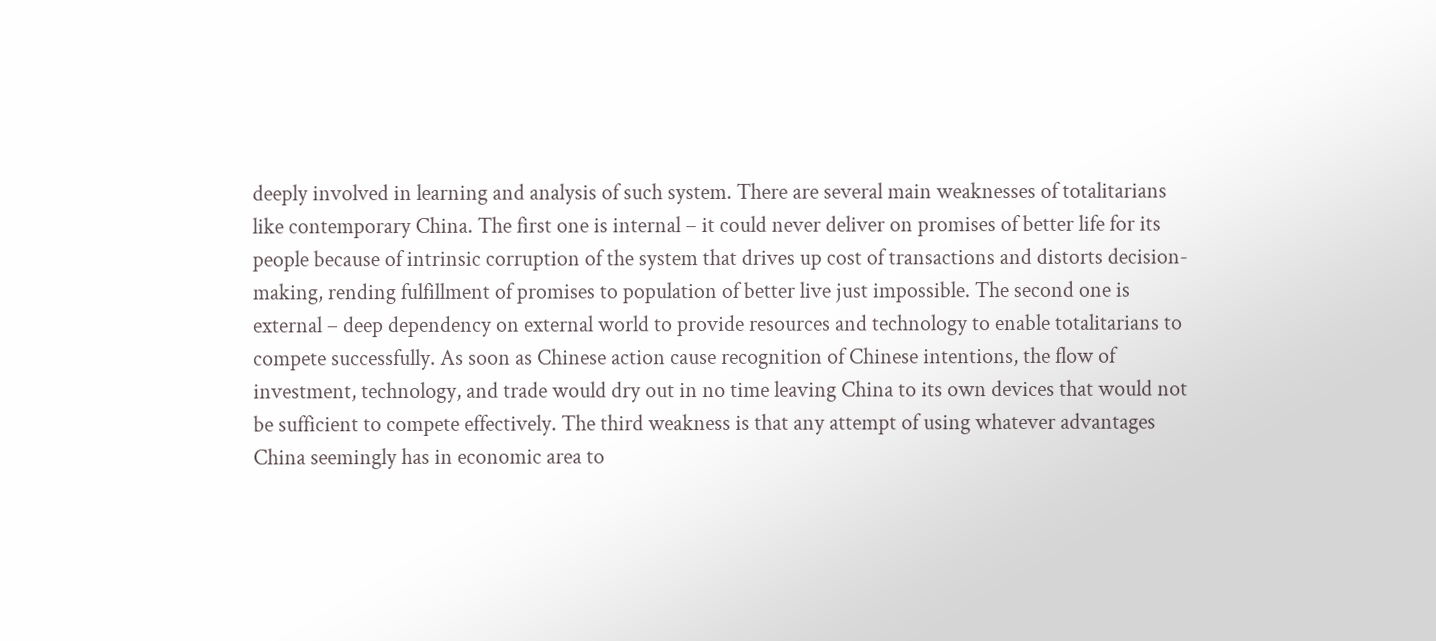deeply involved in learning and analysis of such system. There are several main weaknesses of totalitarians like contemporary China. The first one is internal – it could never deliver on promises of better life for its people because of intrinsic corruption of the system that drives up cost of transactions and distorts decision-making, rending fulfillment of promises to population of better live just impossible. The second one is external – deep dependency on external world to provide resources and technology to enable totalitarians to compete successfully. As soon as Chinese action cause recognition of Chinese intentions, the flow of investment, technology, and trade would dry out in no time leaving China to its own devices that would not be sufficient to compete effectively. The third weakness is that any attempt of using whatever advantages China seemingly has in economic area to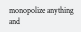monopolize anything and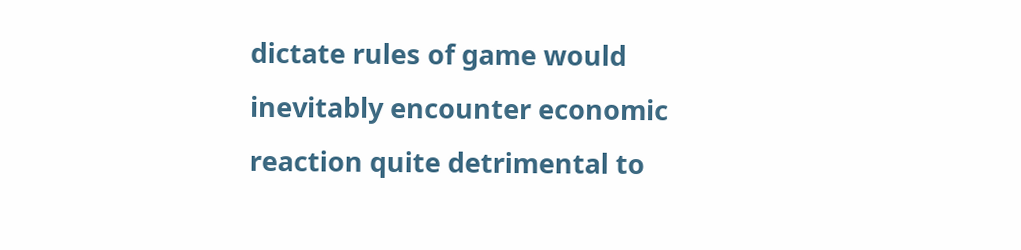dictate rules of game would inevitably encounter economic reaction quite detrimental to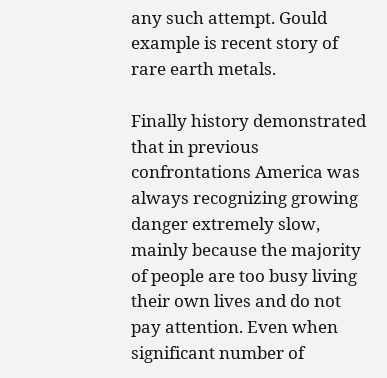any such attempt. Gould example is recent story of rare earth metals.

Finally history demonstrated that in previous confrontations America was always recognizing growing danger extremely slow, mainly because the majority of people are too busy living their own lives and do not pay attention. Even when significant number of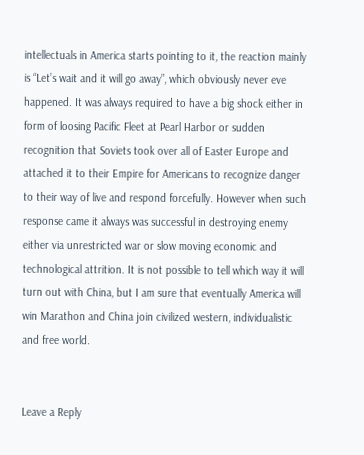intellectuals in America starts pointing to it, the reaction mainly is “Let’s wait and it will go away”, which obviously never eve happened. It was always required to have a big shock either in form of loosing Pacific Fleet at Pearl Harbor or sudden recognition that Soviets took over all of Easter Europe and attached it to their Empire for Americans to recognize danger to their way of live and respond forcefully. However when such response came it always was successful in destroying enemy either via unrestricted war or slow moving economic and technological attrition. It is not possible to tell which way it will turn out with China, but I am sure that eventually America will win Marathon and China join civilized western, individualistic and free world.


Leave a Reply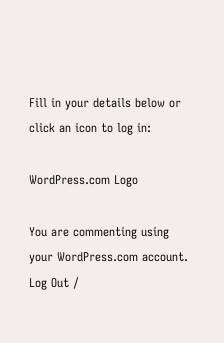Fill in your details below or click an icon to log in:

WordPress.com Logo

You are commenting using your WordPress.com account. Log Out /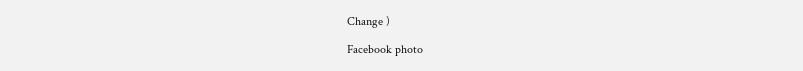Change )

Facebook photo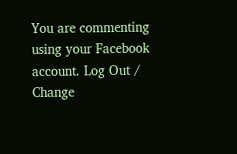You are commenting using your Facebook account. Log Out /  Change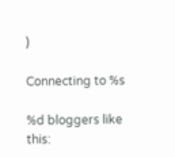)

Connecting to %s

%d bloggers like this: